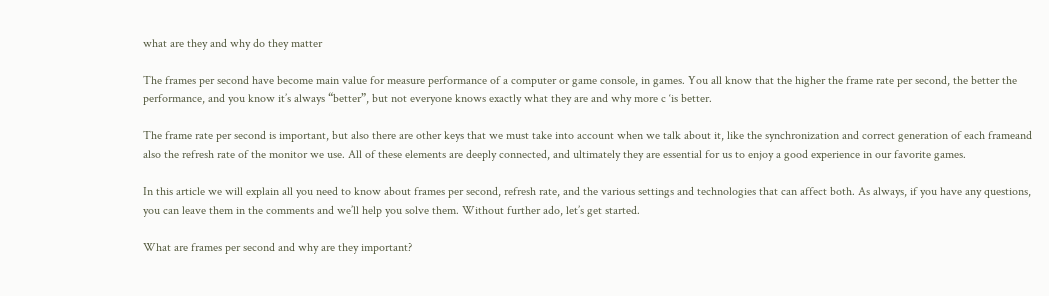what are they and why do they matter

The frames per second have become main value for measure performance of a computer or game console, in games. You all know that the higher the frame rate per second, the better the performance, and you know it’s always “better”, but not everyone knows exactly what they are and why more c ‘is better.

The frame rate per second is important, but also there are other keys that we must take into account when we talk about it, like the synchronization and correct generation of each frameand also the refresh rate of the monitor we use. All of these elements are deeply connected, and ultimately they are essential for us to enjoy a good experience in our favorite games.

In this article we will explain all you need to know about frames per second, refresh rate, and the various settings and technologies that can affect both. As always, if you have any questions, you can leave them in the comments and we’ll help you solve them. Without further ado, let’s get started.

What are frames per second and why are they important?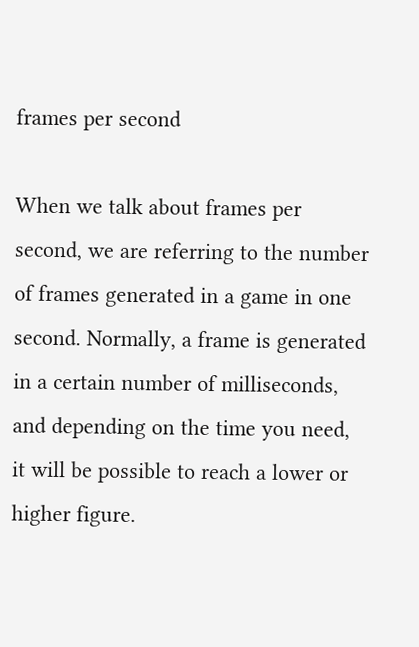frames per second

When we talk about frames per second, we are referring to the number of frames generated in a game in one second. Normally, a frame is generated in a certain number of milliseconds, and depending on the time you need, it will be possible to reach a lower or higher figure.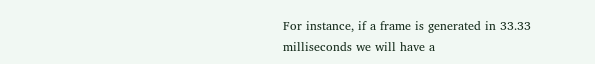For instance, if a frame is generated in 33.33 milliseconds we will have a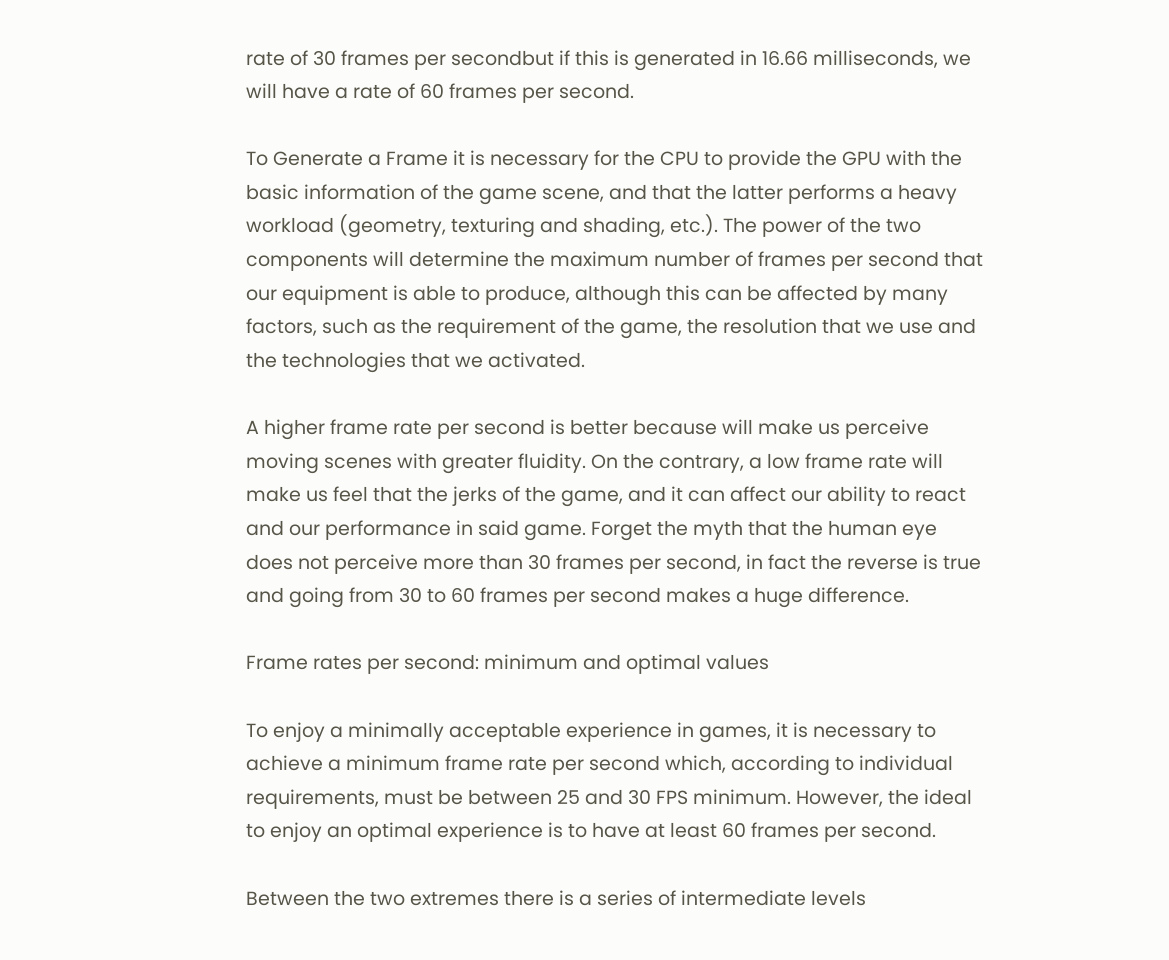rate of 30 frames per secondbut if this is generated in 16.66 milliseconds, we will have a rate of 60 frames per second.

To Generate a Frame it is necessary for the CPU to provide the GPU with the basic information of the game scene, and that the latter performs a heavy workload (geometry, texturing and shading, etc.). The power of the two components will determine the maximum number of frames per second that our equipment is able to produce, although this can be affected by many factors, such as the requirement of the game, the resolution that we use and the technologies that we activated.

A higher frame rate per second is better because will make us perceive moving scenes with greater fluidity. On the contrary, a low frame rate will make us feel that the jerks of the game, and it can affect our ability to react and our performance in said game. Forget the myth that the human eye does not perceive more than 30 frames per second, in fact the reverse is true and going from 30 to 60 frames per second makes a huge difference.

Frame rates per second: minimum and optimal values

To enjoy a minimally acceptable experience in games, it is necessary to achieve a minimum frame rate per second which, according to individual requirements, must be between 25 and 30 FPS minimum. However, the ideal to enjoy an optimal experience is to have at least 60 frames per second.

Between the two extremes there is a series of intermediate levels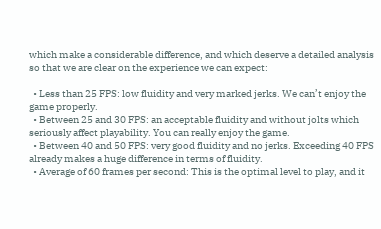which make a considerable difference, and which deserve a detailed analysis so that we are clear on the experience we can expect:

  • Less than 25 FPS: low fluidity and very marked jerks. We can’t enjoy the game properly.
  • Between 25 and 30 FPS: an acceptable fluidity and without jolts which seriously affect playability. You can really enjoy the game.
  • Between 40 and 50 FPS: very good fluidity and no jerks. Exceeding 40 FPS already makes a huge difference in terms of fluidity.
  • Average of 60 frames per second: This is the optimal level to play, and it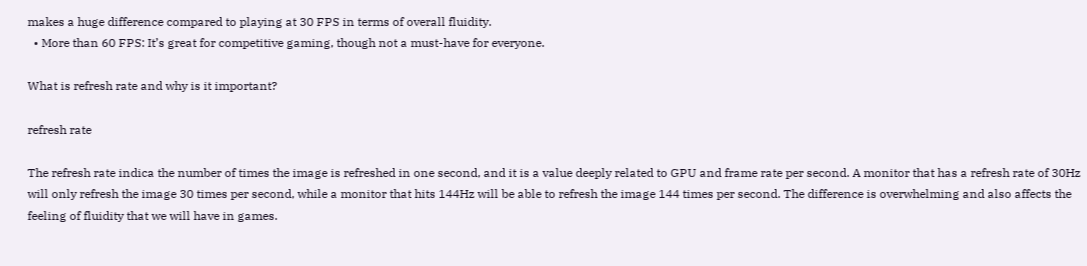makes a huge difference compared to playing at 30 FPS in terms of overall fluidity.
  • More than 60 FPS: It’s great for competitive gaming, though not a must-have for everyone.

What is refresh rate and why is it important?

refresh rate

The refresh rate indica the number of times the image is refreshed in one second, and it is a value deeply related to GPU and frame rate per second. A monitor that has a refresh rate of 30Hz will only refresh the image 30 times per second, while a monitor that hits 144Hz will be able to refresh the image 144 times per second. The difference is overwhelming and also affects the feeling of fluidity that we will have in games.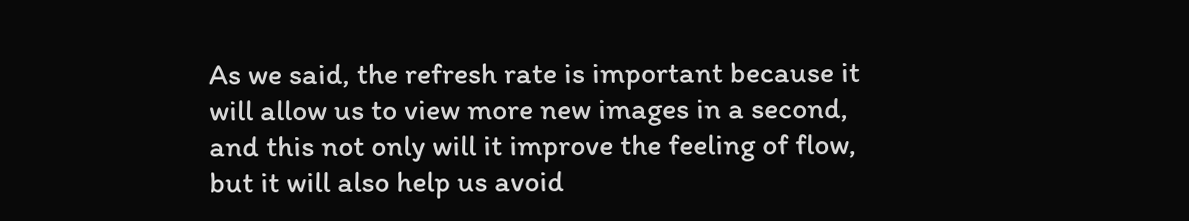As we said, the refresh rate is important because it will allow us to view more new images in a second, and this not only will it improve the feeling of flow, but it will also help us avoid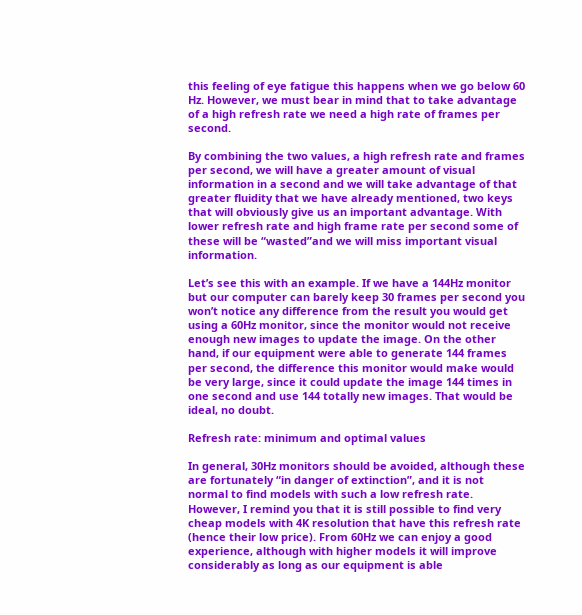this feeling of eye fatigue this happens when we go below 60 Hz. However, we must bear in mind that to take advantage of a high refresh rate we need a high rate of frames per second.

By combining the two values, a high refresh rate and frames per second, we will have a greater amount of visual information in a second and we will take advantage of that greater fluidity that we have already mentioned, two keys that will obviously give us an important advantage. With lower refresh rate and high frame rate per second some of these will be “wasted”and we will miss important visual information.

Let’s see this with an example. If we have a 144Hz monitor but our computer can barely keep 30 frames per second you won’t notice any difference from the result you would get using a 60Hz monitor, since the monitor would not receive enough new images to update the image. On the other hand, if our equipment were able to generate 144 frames per second, the difference this monitor would make would be very large, since it could update the image 144 times in one second and use 144 totally new images. That would be ideal, no doubt.

Refresh rate: minimum and optimal values

In general, 30Hz monitors should be avoided, although these are fortunately “in danger of extinction”, and it is not normal to find models with such a low refresh rate. However, I remind you that it is still possible to find very cheap models with 4K resolution that have this refresh rate (hence their low price). From 60Hz we can enjoy a good experience, although with higher models it will improve considerably as long as our equipment is able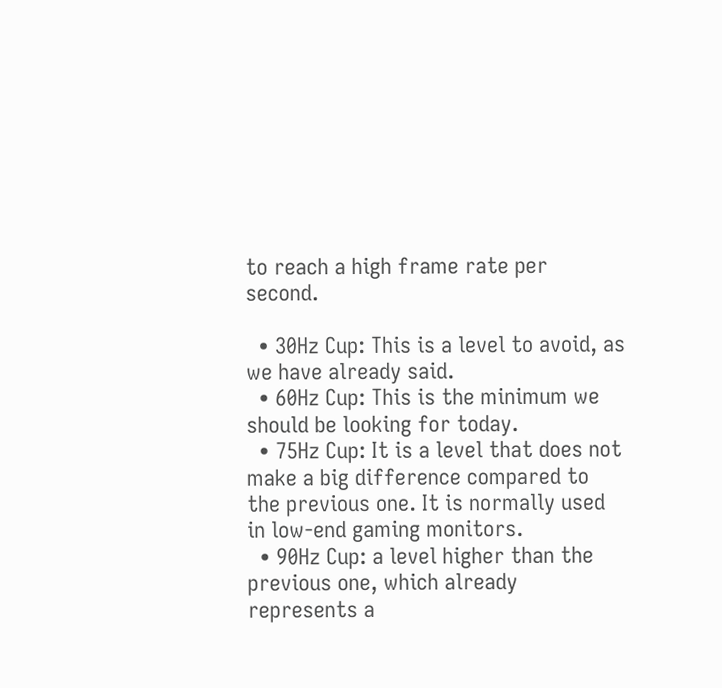to reach a high frame rate per second.

  • 30Hz Cup: This is a level to avoid, as we have already said.
  • 60Hz Cup: This is the minimum we should be looking for today.
  • 75Hz Cup: It is a level that does not make a big difference compared to the previous one. It is normally used in low-end gaming monitors.
  • 90Hz Cup: a level higher than the previous one, which already represents a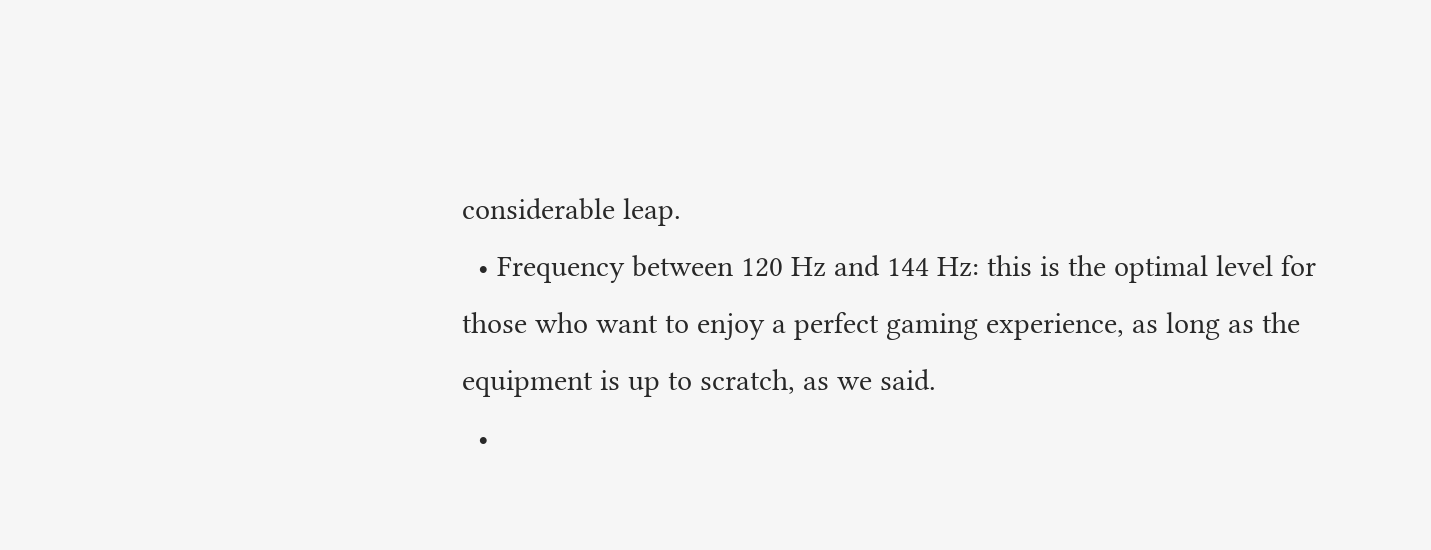considerable leap.
  • Frequency between 120 Hz and 144 Hz: this is the optimal level for those who want to enjoy a perfect gaming experience, as long as the equipment is up to scratch, as we said.
  •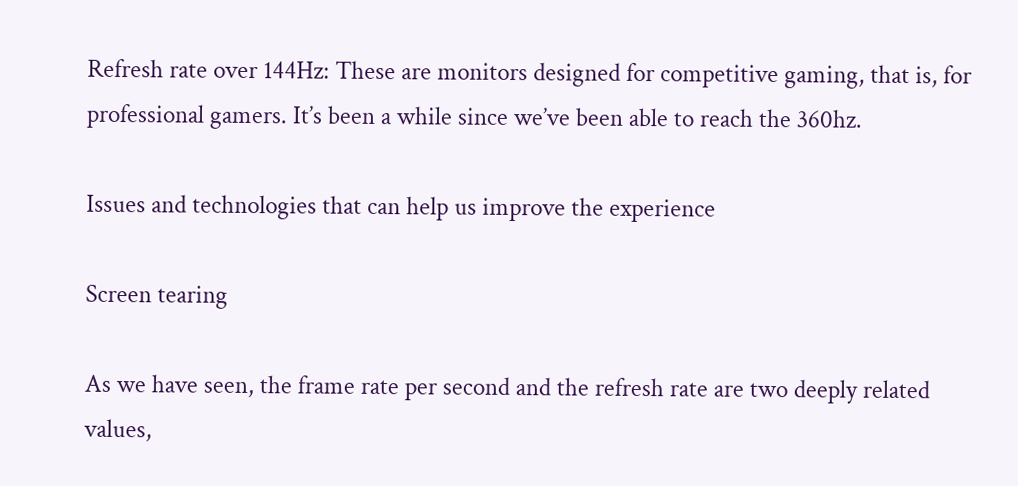Refresh rate over 144Hz: These are monitors designed for competitive gaming, that is, for professional gamers. It’s been a while since we’ve been able to reach the 360hz.

Issues and technologies that can help us improve the experience

Screen tearing

As we have seen, the frame rate per second and the refresh rate are two deeply related values,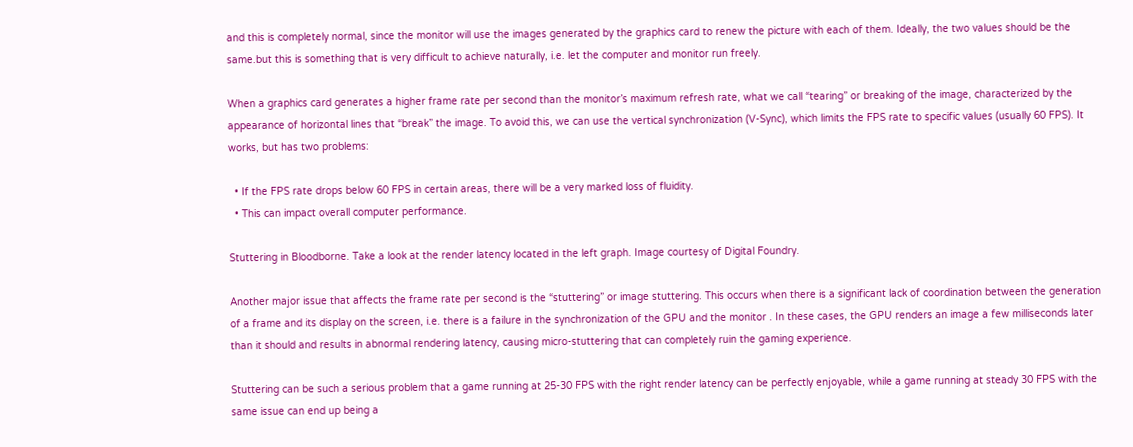and this is completely normal, since the monitor will use the images generated by the graphics card to renew the picture with each of them. Ideally, the two values should be the same.but this is something that is very difficult to achieve naturally, i.e. let the computer and monitor run freely.

When a graphics card generates a higher frame rate per second than the monitor’s maximum refresh rate, what we call “tearing” or breaking of the image, characterized by the appearance of horizontal lines that “break” the image. To avoid this, we can use the vertical synchronization (V-Sync), which limits the FPS rate to specific values (usually 60 FPS). It works, but has two problems:

  • If the FPS rate drops below 60 FPS in certain areas, there will be a very marked loss of fluidity.
  • This can impact overall computer performance.

Stuttering in Bloodborne. Take a look at the render latency located in the left graph. Image courtesy of Digital Foundry.

Another major issue that affects the frame rate per second is the “stuttering” or image stuttering. This occurs when there is a significant lack of coordination between the generation of a frame and its display on the screen, i.e. there is a failure in the synchronization of the GPU and the monitor . In these cases, the GPU renders an image a few milliseconds later than it should and results in abnormal rendering latency, causing micro-stuttering that can completely ruin the gaming experience.

Stuttering can be such a serious problem that a game running at 25-30 FPS with the right render latency can be perfectly enjoyable, while a game running at steady 30 FPS with the same issue can end up being a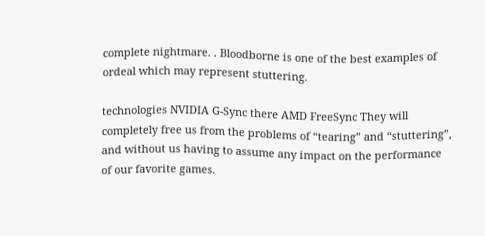complete nightmare. . Bloodborne is one of the best examples of ordeal which may represent stuttering.

technologies NVIDIA G-Sync there AMD FreeSync They will completely free us from the problems of “tearing” and “stuttering”, and without us having to assume any impact on the performance of our favorite games.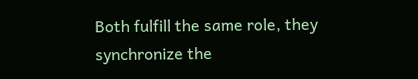Both fulfill the same role, they synchronize the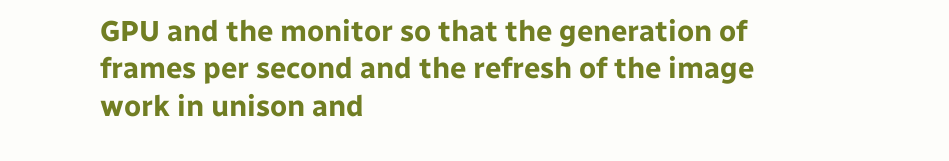GPU and the monitor so that the generation of frames per second and the refresh of the image work in unison and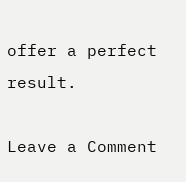offer a perfect result.

Leave a Comment